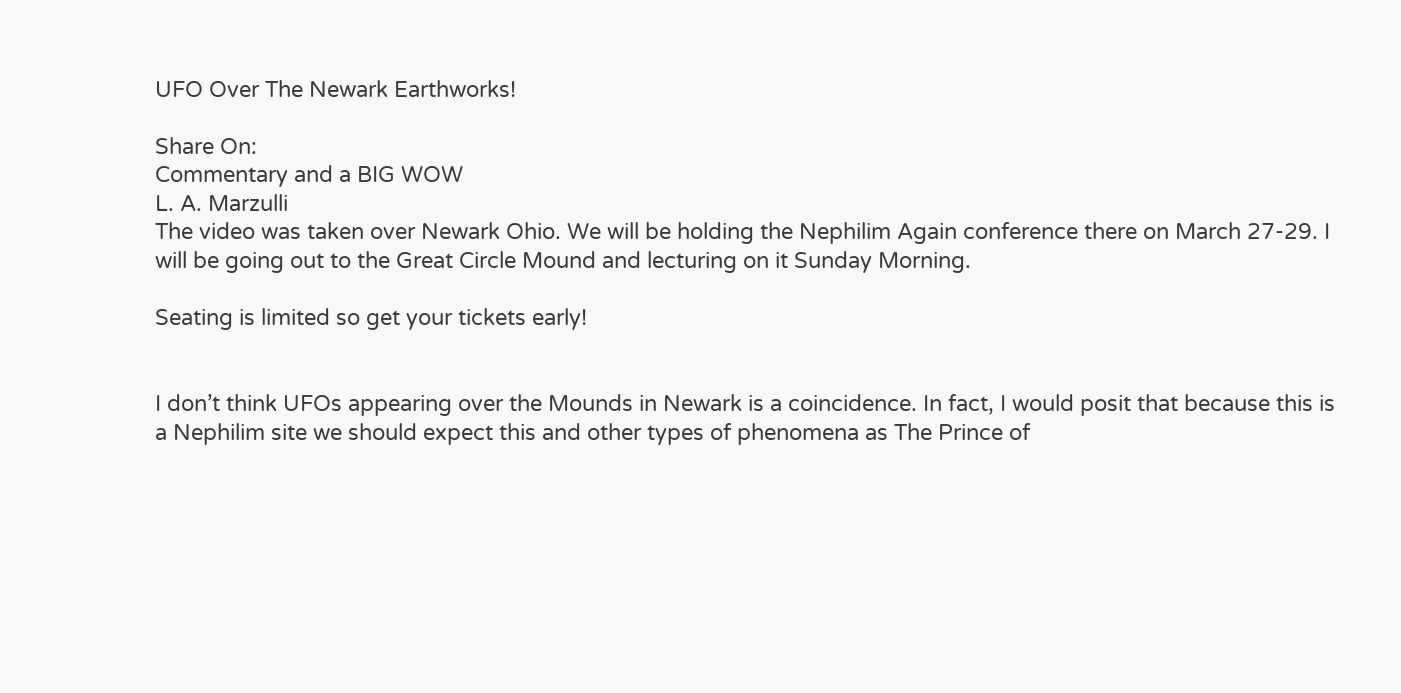UFO Over The Newark Earthworks!

Share On:
Commentary and a BIG WOW
L. A. Marzulli
The video was taken over Newark Ohio. We will be holding the Nephilim Again conference there on March 27-29. I will be going out to the Great Circle Mound and lecturing on it Sunday Morning.

Seating is limited so get your tickets early!


I don’t think UFOs appearing over the Mounds in Newark is a coincidence. In fact, I would posit that because this is a Nephilim site we should expect this and other types of phenomena as The Prince of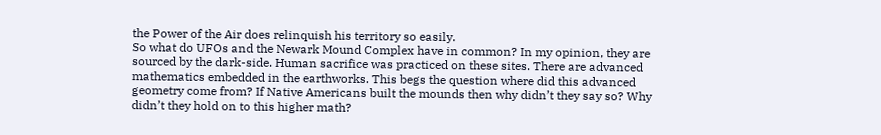the Power of the Air does relinquish his territory so easily.
So what do UFOs and the Newark Mound Complex have in common? In my opinion, they are sourced by the dark-side. Human sacrifice was practiced on these sites. There are advanced mathematics embedded in the earthworks. This begs the question where did this advanced geometry come from? If Native Americans built the mounds then why didn’t they say so? Why didn’t they hold on to this higher math?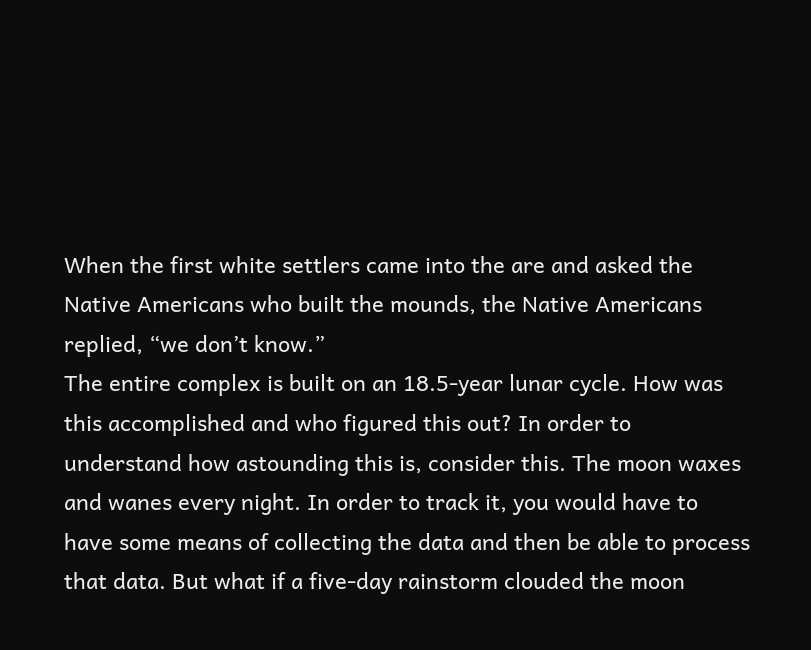When the first white settlers came into the are and asked the Native Americans who built the mounds, the Native Americans replied, “we don’t know.”
The entire complex is built on an 18.5-year lunar cycle. How was this accomplished and who figured this out? In order to understand how astounding this is, consider this. The moon waxes and wanes every night. In order to track it, you would have to have some means of collecting the data and then be able to process that data. But what if a five-day rainstorm clouded the moon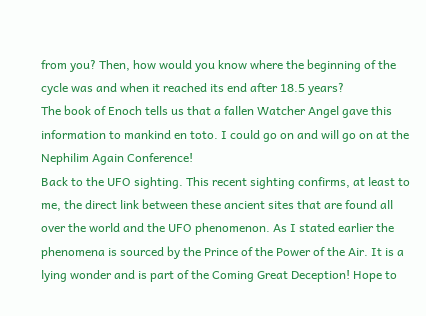from you? Then, how would you know where the beginning of the cycle was and when it reached its end after 18.5 years?
The book of Enoch tells us that a fallen Watcher Angel gave this information to mankind en toto. I could go on and will go on at the Nephilim Again Conference!
Back to the UFO sighting. This recent sighting confirms, at least to me, the direct link between these ancient sites that are found all over the world and the UFO phenomenon. As I stated earlier the phenomena is sourced by the Prince of the Power of the Air. It is a lying wonder and is part of the Coming Great Deception! Hope to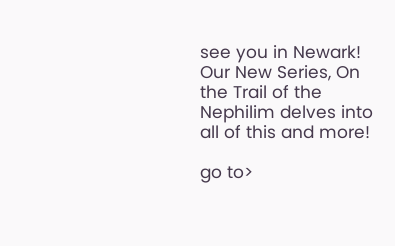see you in Newark!
Our New Series, On the Trail of the Nephilim delves into all of this and more!

go to>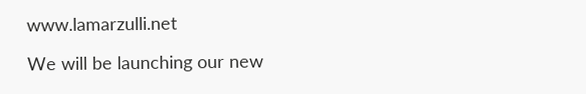www.lamarzulli.net

We will be launching our new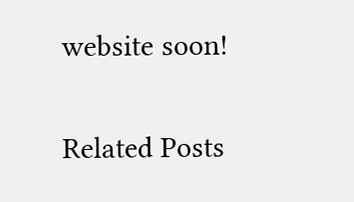website soon!

Related Posts